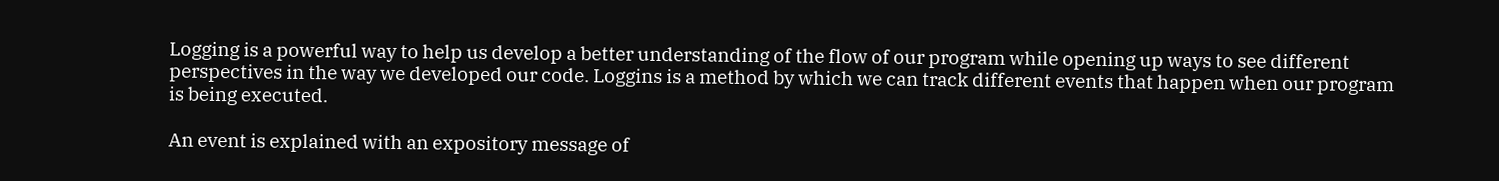Logging is a powerful way to help us develop a better understanding of the flow of our program while opening up ways to see different perspectives in the way we developed our code. Loggins is a method by which we can track different events that happen when our program is being executed.

An event is explained with an expository message of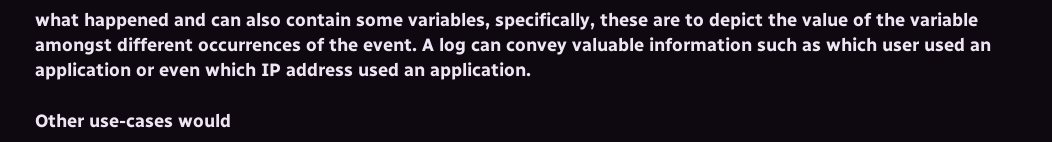what happened and can also contain some variables, specifically, these are to depict the value of the variable amongst different occurrences of the event. A log can convey valuable information such as which user used an application or even which IP address used an application.

Other use-cases would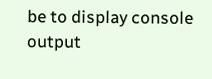be to display console output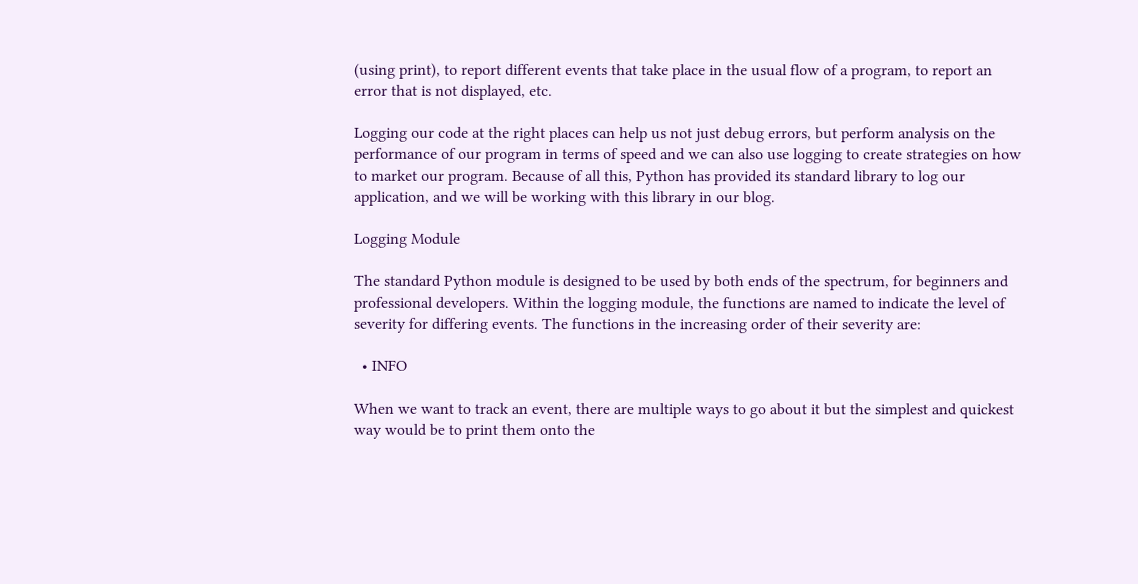(using print), to report different events that take place in the usual flow of a program, to report an error that is not displayed, etc.

Logging our code at the right places can help us not just debug errors, but perform analysis on the performance of our program in terms of speed and we can also use logging to create strategies on how to market our program. Because of all this, Python has provided its standard library to log our application, and we will be working with this library in our blog.

Logging Module

The standard Python module is designed to be used by both ends of the spectrum, for beginners and professional developers. Within the logging module, the functions are named to indicate the level of severity for differing events. The functions in the increasing order of their severity are:

  • INFO

When we want to track an event, there are multiple ways to go about it but the simplest and quickest way would be to print them onto the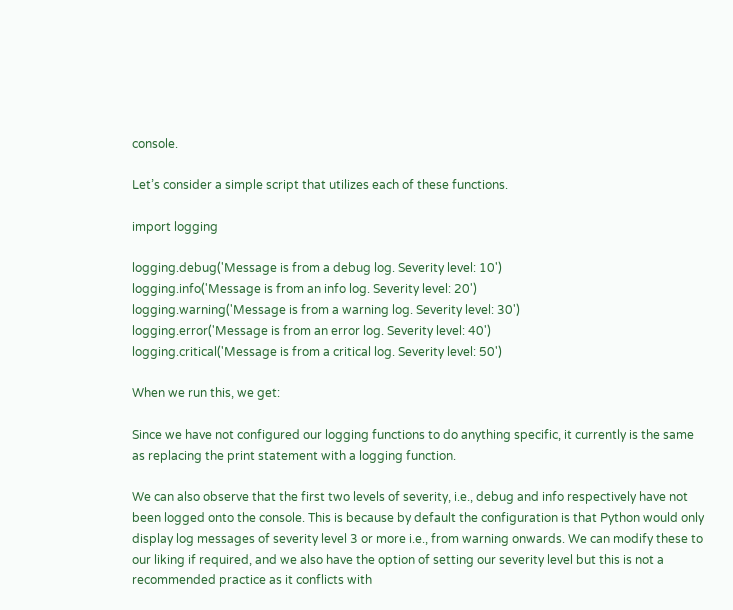console.

Let’s consider a simple script that utilizes each of these functions.

import logging

logging.debug('Message is from a debug log. Severity level: 10')
logging.info('Message is from an info log. Severity level: 20')
logging.warning('Message is from a warning log. Severity level: 30')
logging.error('Message is from an error log. Severity level: 40')
logging.critical('Message is from a critical log. Severity level: 50')

When we run this, we get:

Since we have not configured our logging functions to do anything specific, it currently is the same as replacing the print statement with a logging function.

We can also observe that the first two levels of severity, i.e., debug and info respectively have not been logged onto the console. This is because by default the configuration is that Python would only display log messages of severity level 3 or more i.e., from warning onwards. We can modify these to our liking if required, and we also have the option of setting our severity level but this is not a recommended practice as it conflicts with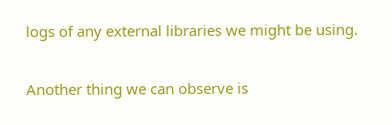logs of any external libraries we might be using.

Another thing we can observe is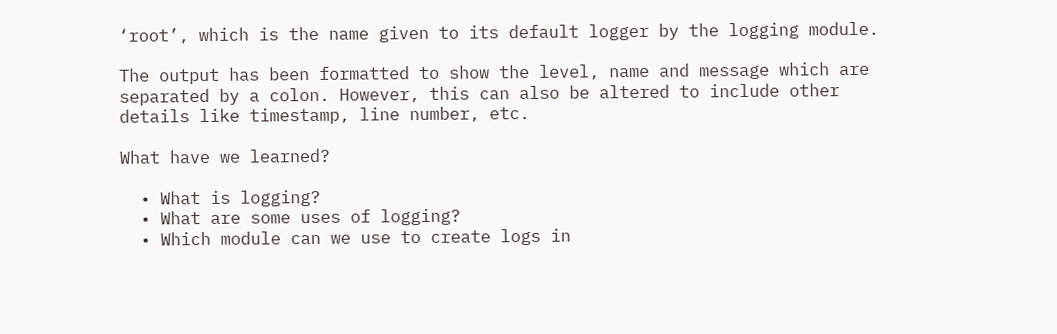‘root’, which is the name given to its default logger by the logging module.

The output has been formatted to show the level, name and message which are separated by a colon. However, this can also be altered to include other details like timestamp, line number, etc.

What have we learned?

  • What is logging?
  • What are some uses of logging?
  • Which module can we use to create logs in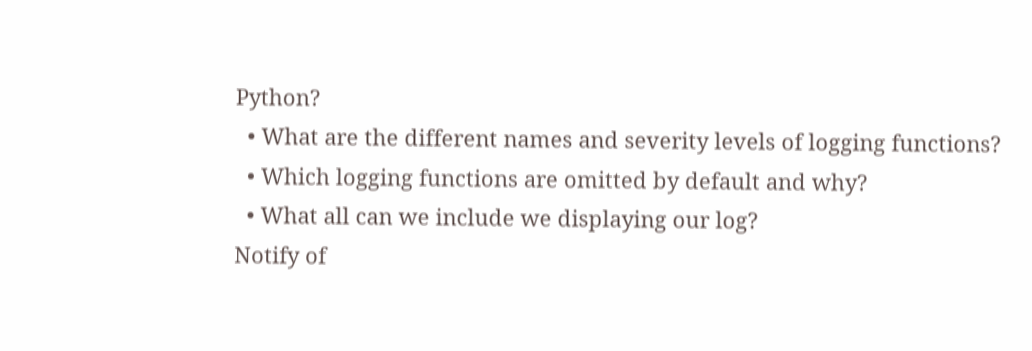Python?
  • What are the different names and severity levels of logging functions?
  • Which logging functions are omitted by default and why?
  • What all can we include we displaying our log?
Notify of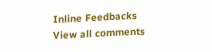Inline Feedbacks
View all comments